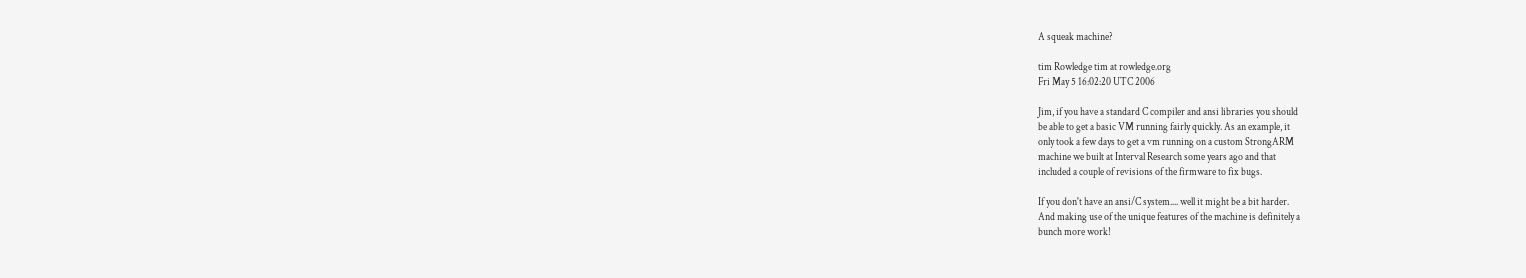A squeak machine?

tim Rowledge tim at rowledge.org
Fri May 5 16:02:20 UTC 2006

Jim, if you have a standard C compiler and ansi libraries you should
be able to get a basic VM running fairly quickly. As an example, it
only took a few days to get a vm running on a custom StrongARM
machine we built at Interval Research some years ago and that
included a couple of revisions of the firmware to fix bugs.

If you don't have an ansi/C system.... well it might be a bit harder.
And making use of the unique features of the machine is definitely a
bunch more work!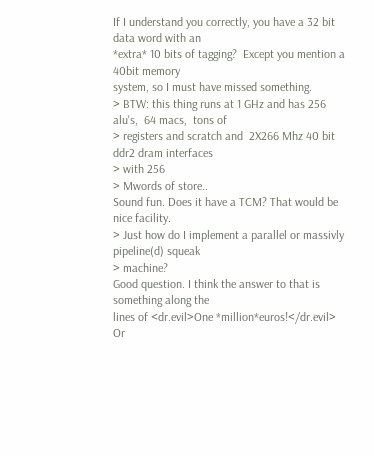If I understand you correctly, you have a 32 bit data word with an
*extra* 10 bits of tagging?  Except you mention a 40bit memory
system, so I must have missed something.
> BTW: this thing runs at 1 GHz and has 256 alu's,  64 macs,  tons of
> registers and scratch and  2X266 Mhz 40 bit ddr2 dram interfaces
> with 256
> Mwords of store..
Sound fun. Does it have a TCM? That would be nice facility.
> Just how do I implement a parallel or massivly pipeline(d) squeak
> machine?
Good question. I think the answer to that is something along the
lines of <dr.evil>One *million*euros!</dr.evil>
Or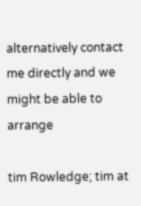alternatively contact me directly and we might be able to arrange

tim Rowledge; tim at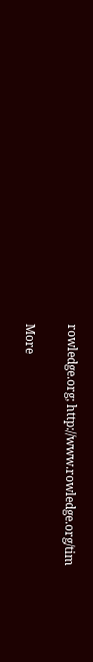rowledge.org; http://www.rowledge.org/tim

More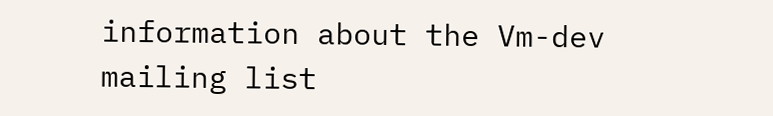information about the Vm-dev mailing list